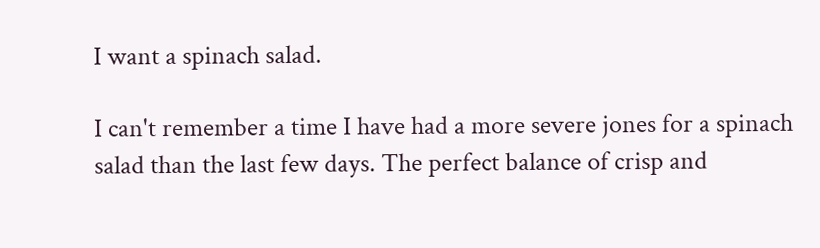I want a spinach salad.

I can't remember a time I have had a more severe jones for a spinach salad than the last few days. The perfect balance of crisp and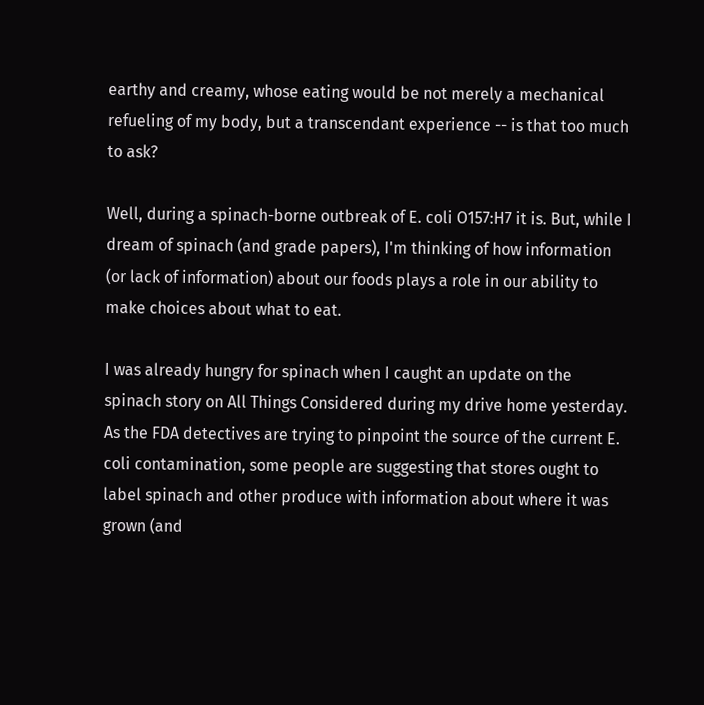earthy and creamy, whose eating would be not merely a mechanical refueling of my body, but a transcendant experience -- is that too much to ask?

Well, during a spinach-borne outbreak of E. coli O157:H7 it is. But, while I dream of spinach (and grade papers), I'm thinking of how information (or lack of information) about our foods plays a role in our ability to make choices about what to eat.

I was already hungry for spinach when I caught an update on the spinach story on All Things Considered during my drive home yesterday. As the FDA detectives are trying to pinpoint the source of the current E. coli contamination, some people are suggesting that stores ought to label spinach and other produce with information about where it was grown (and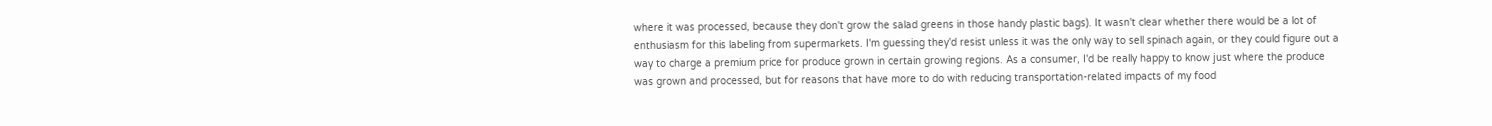where it was processed, because they don't grow the salad greens in those handy plastic bags). It wasn't clear whether there would be a lot of enthusiasm for this labeling from supermarkets. I'm guessing they'd resist unless it was the only way to sell spinach again, or they could figure out a way to charge a premium price for produce grown in certain growing regions. As a consumer, I'd be really happy to know just where the produce was grown and processed, but for reasons that have more to do with reducing transportation-related impacts of my food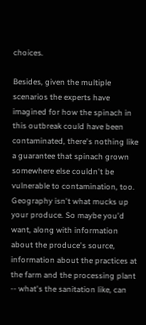choices.

Besides, given the multiple scenarios the experts have imagined for how the spinach in this outbreak could have been contaminated, there's nothing like a guarantee that spinach grown somewhere else couldn't be vulnerable to contamination, too. Geography isn't what mucks up your produce. So maybe you'd want, along with information about the produce's source, information about the practices at the farm and the processing plant -- what's the sanitation like, can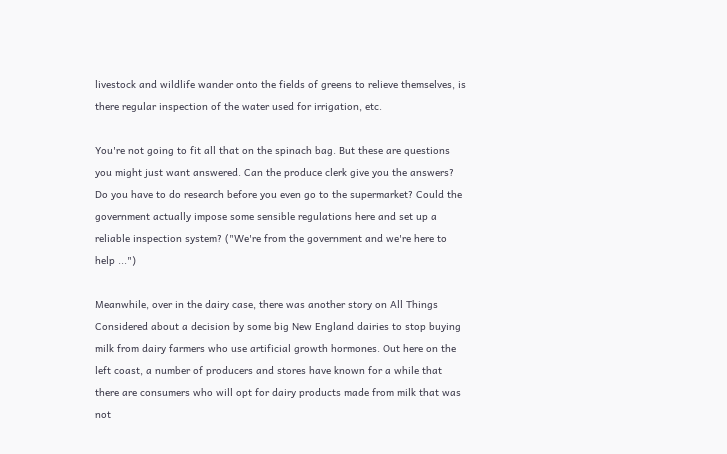livestock and wildlife wander onto the fields of greens to relieve themselves, is there regular inspection of the water used for irrigation, etc.

You're not going to fit all that on the spinach bag. But these are questions you might just want answered. Can the produce clerk give you the answers? Do you have to do research before you even go to the supermarket? Could the government actually impose some sensible regulations here and set up a reliable inspection system? ("We're from the government and we're here to help ...")

Meanwhile, over in the dairy case, there was another story on All Things Considered about a decision by some big New England dairies to stop buying milk from dairy farmers who use artificial growth hormones. Out here on the left coast, a number of producers and stores have known for a while that there are consumers who will opt for dairy products made from milk that was not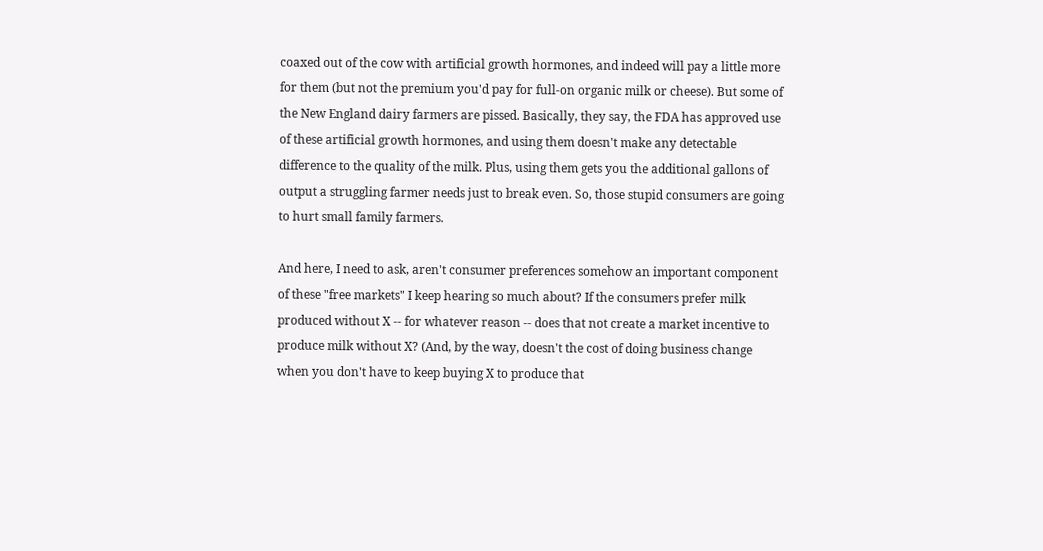coaxed out of the cow with artificial growth hormones, and indeed will pay a little more for them (but not the premium you'd pay for full-on organic milk or cheese). But some of the New England dairy farmers are pissed. Basically, they say, the FDA has approved use of these artificial growth hormones, and using them doesn't make any detectable difference to the quality of the milk. Plus, using them gets you the additional gallons of output a struggling farmer needs just to break even. So, those stupid consumers are going to hurt small family farmers.

And here, I need to ask, aren't consumer preferences somehow an important component of these "free markets" I keep hearing so much about? If the consumers prefer milk produced without X -- for whatever reason -- does that not create a market incentive to produce milk without X? (And, by the way, doesn't the cost of doing business change when you don't have to keep buying X to produce that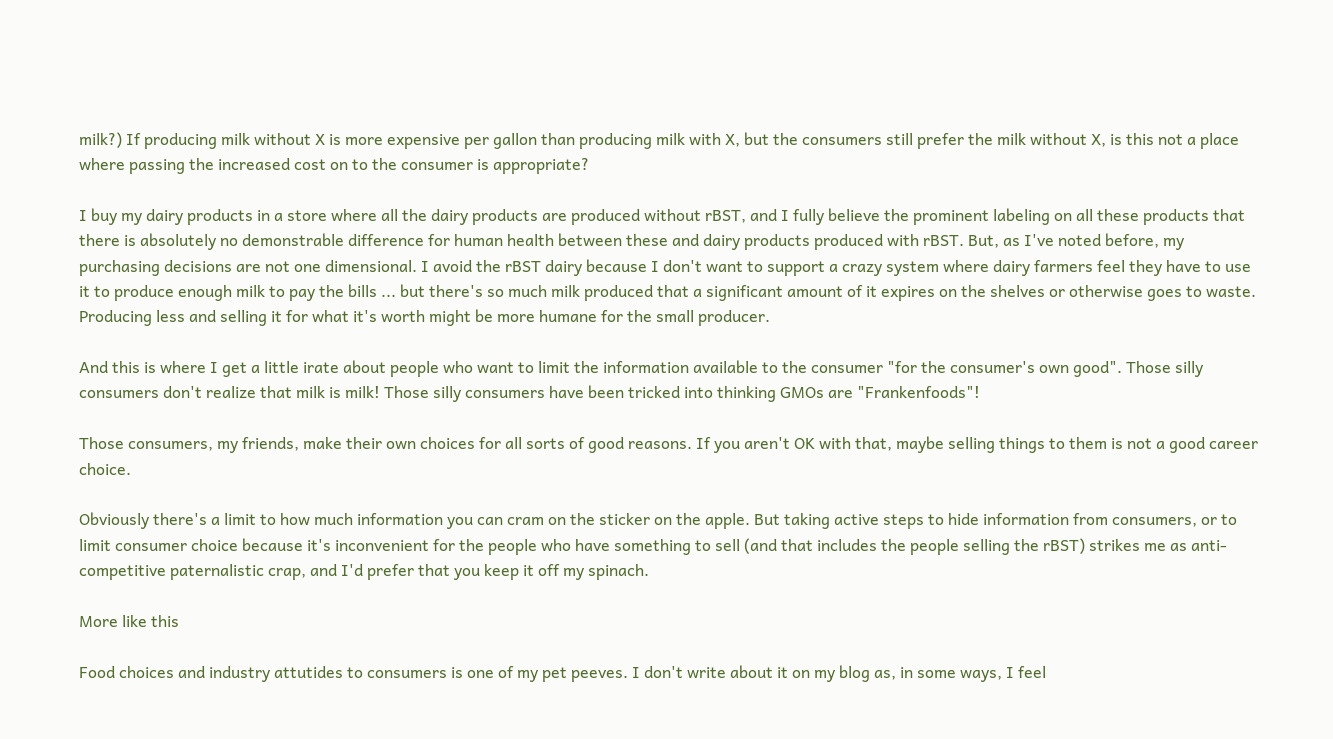milk?) If producing milk without X is more expensive per gallon than producing milk with X, but the consumers still prefer the milk without X, is this not a place where passing the increased cost on to the consumer is appropriate?

I buy my dairy products in a store where all the dairy products are produced without rBST, and I fully believe the prominent labeling on all these products that there is absolutely no demonstrable difference for human health between these and dairy products produced with rBST. But, as I've noted before, my purchasing decisions are not one dimensional. I avoid the rBST dairy because I don't want to support a crazy system where dairy farmers feel they have to use it to produce enough milk to pay the bills ... but there's so much milk produced that a significant amount of it expires on the shelves or otherwise goes to waste. Producing less and selling it for what it's worth might be more humane for the small producer.

And this is where I get a little irate about people who want to limit the information available to the consumer "for the consumer's own good". Those silly consumers don't realize that milk is milk! Those silly consumers have been tricked into thinking GMOs are "Frankenfoods"!

Those consumers, my friends, make their own choices for all sorts of good reasons. If you aren't OK with that, maybe selling things to them is not a good career choice.

Obviously there's a limit to how much information you can cram on the sticker on the apple. But taking active steps to hide information from consumers, or to limit consumer choice because it's inconvenient for the people who have something to sell (and that includes the people selling the rBST) strikes me as anti-competitive paternalistic crap, and I'd prefer that you keep it off my spinach.

More like this

Food choices and industry attutides to consumers is one of my pet peeves. I don't write about it on my blog as, in some ways, I feel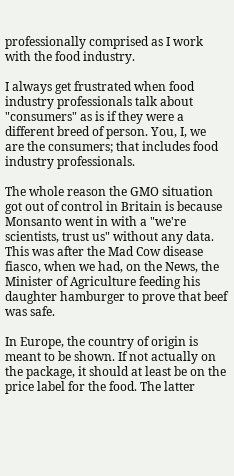professionally comprised as I work with the food industry.

I always get frustrated when food industry professionals talk about "consumers" as is if they were a different breed of person. You, I, we are the consumers; that includes food industry professionals.

The whole reason the GMO situation got out of control in Britain is because Monsanto went in with a "we're scientists, trust us" without any data. This was after the Mad Cow disease fiasco, when we had, on the News, the Minister of Agriculture feeding his daughter hamburger to prove that beef was safe.

In Europe, the country of origin is meant to be shown. If not actually on the package, it should at least be on the price label for the food. The latter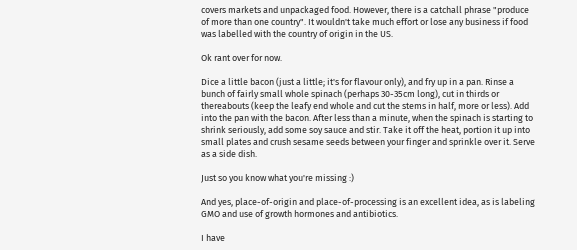covers markets and unpackaged food. However, there is a catchall phrase "produce of more than one country". It wouldn't take much effort or lose any business if food was labelled with the country of origin in the US.

Ok rant over for now.

Dice a little bacon (just a little; it's for flavour only), and fry up in a pan. Rinse a bunch of fairly small whole spinach (perhaps 30-35cm long), cut in thirds or thereabouts (keep the leafy end whole and cut the stems in half, more or less). Add into the pan with the bacon. After less than a minute, when the spinach is starting to shrink seriously, add some soy sauce and stir. Take it off the heat, portion it up into small plates and crush sesame seeds between your finger and sprinkle over it. Serve as a side dish.

Just so you know what you're missing :)

And yes, place-of-origin and place-of-processing is an excellent idea, as is labeling GMO and use of growth hormones and antibiotics.

I have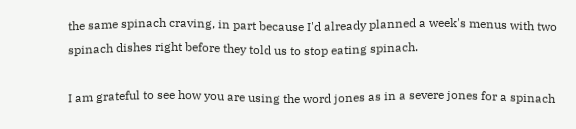the same spinach craving, in part because I'd already planned a week's menus with two spinach dishes right before they told us to stop eating spinach.

I am grateful to see how you are using the word jones as in a severe jones for a spinach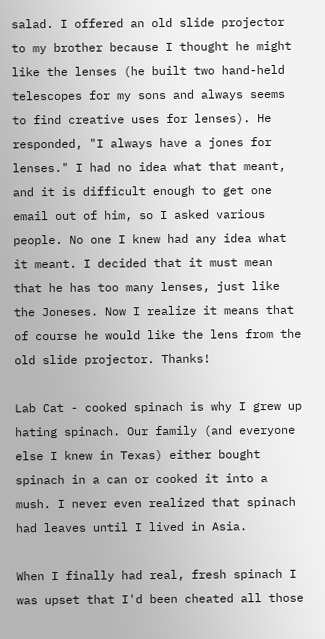salad. I offered an old slide projector to my brother because I thought he might like the lenses (he built two hand-held telescopes for my sons and always seems to find creative uses for lenses). He responded, "I always have a jones for lenses." I had no idea what that meant, and it is difficult enough to get one email out of him, so I asked various people. No one I knew had any idea what it meant. I decided that it must mean that he has too many lenses, just like the Joneses. Now I realize it means that of course he would like the lens from the old slide projector. Thanks!

Lab Cat - cooked spinach is why I grew up hating spinach. Our family (and everyone else I knew in Texas) either bought spinach in a can or cooked it into a mush. I never even realized that spinach had leaves until I lived in Asia.

When I finally had real, fresh spinach I was upset that I'd been cheated all those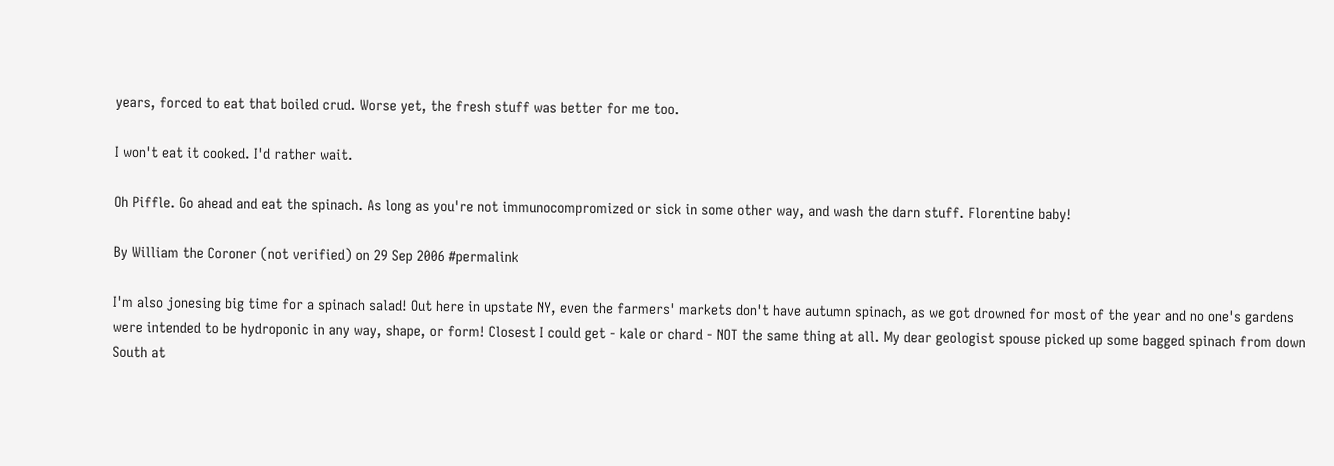years, forced to eat that boiled crud. Worse yet, the fresh stuff was better for me too.

I won't eat it cooked. I'd rather wait.

Oh Piffle. Go ahead and eat the spinach. As long as you're not immunocompromized or sick in some other way, and wash the darn stuff. Florentine baby!

By William the Coroner (not verified) on 29 Sep 2006 #permalink

I'm also jonesing big time for a spinach salad! Out here in upstate NY, even the farmers' markets don't have autumn spinach, as we got drowned for most of the year and no one's gardens were intended to be hydroponic in any way, shape, or form! Closest I could get - kale or chard - NOT the same thing at all. My dear geologist spouse picked up some bagged spinach from down South at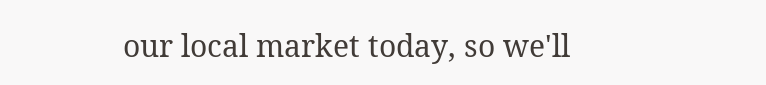our local market today, so we'll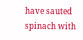have sauted spinach with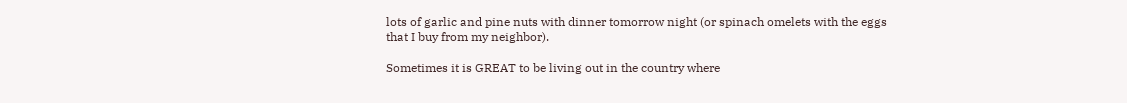lots of garlic and pine nuts with dinner tomorrow night (or spinach omelets with the eggs that I buy from my neighbor).

Sometimes it is GREAT to be living out in the country where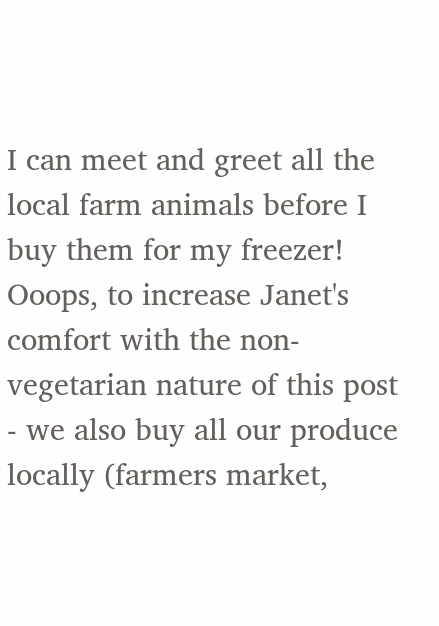I can meet and greet all the local farm animals before I buy them for my freezer! Ooops, to increase Janet's comfort with the non-vegetarian nature of this post - we also buy all our produce locally (farmers market,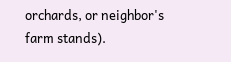orchards, or neighbor's farm stands).